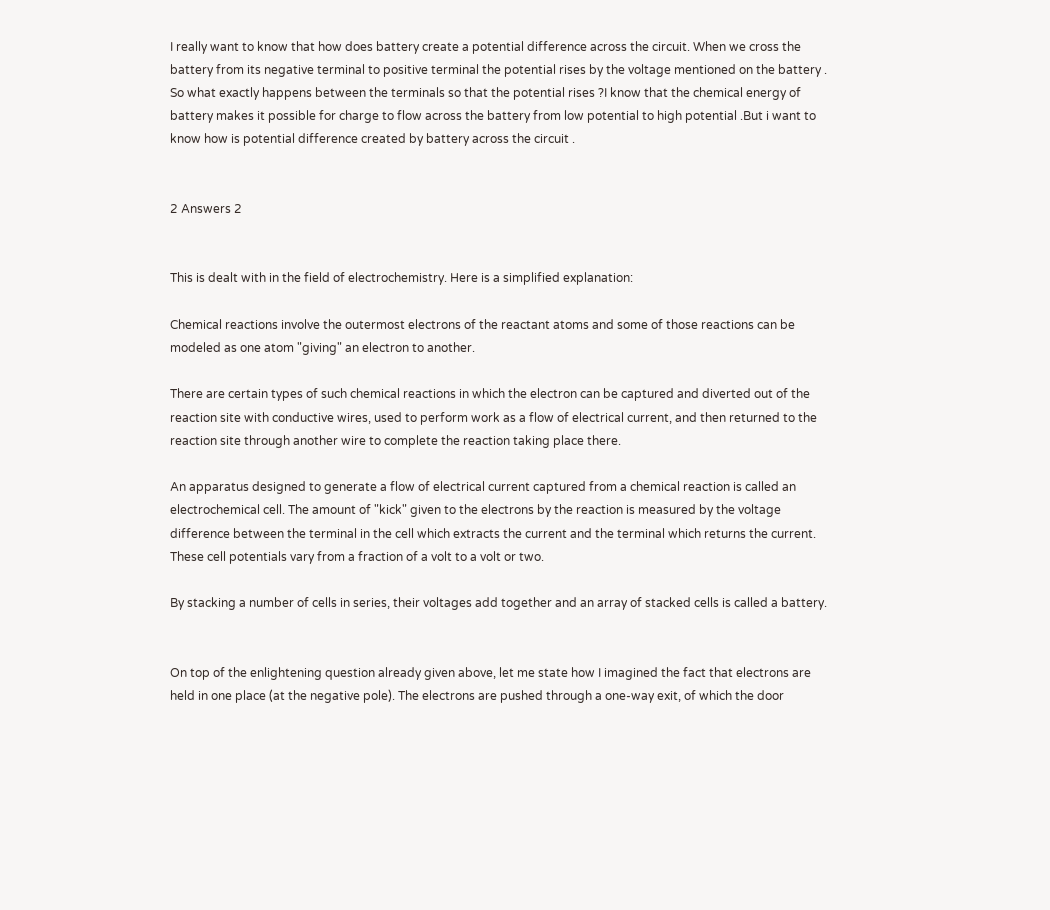I really want to know that how does battery create a potential difference across the circuit. When we cross the battery from its negative terminal to positive terminal the potential rises by the voltage mentioned on the battery . So what exactly happens between the terminals so that the potential rises ?I know that the chemical energy of battery makes it possible for charge to flow across the battery from low potential to high potential .But i want to know how is potential difference created by battery across the circuit .


2 Answers 2


This is dealt with in the field of electrochemistry. Here is a simplified explanation:

Chemical reactions involve the outermost electrons of the reactant atoms and some of those reactions can be modeled as one atom "giving" an electron to another.

There are certain types of such chemical reactions in which the electron can be captured and diverted out of the reaction site with conductive wires, used to perform work as a flow of electrical current, and then returned to the reaction site through another wire to complete the reaction taking place there.

An apparatus designed to generate a flow of electrical current captured from a chemical reaction is called an electrochemical cell. The amount of "kick" given to the electrons by the reaction is measured by the voltage difference between the terminal in the cell which extracts the current and the terminal which returns the current. These cell potentials vary from a fraction of a volt to a volt or two.

By stacking a number of cells in series, their voltages add together and an array of stacked cells is called a battery.


On top of the enlightening question already given above, let me state how I imagined the fact that electrons are held in one place (at the negative pole). The electrons are pushed through a one-way exit, of which the door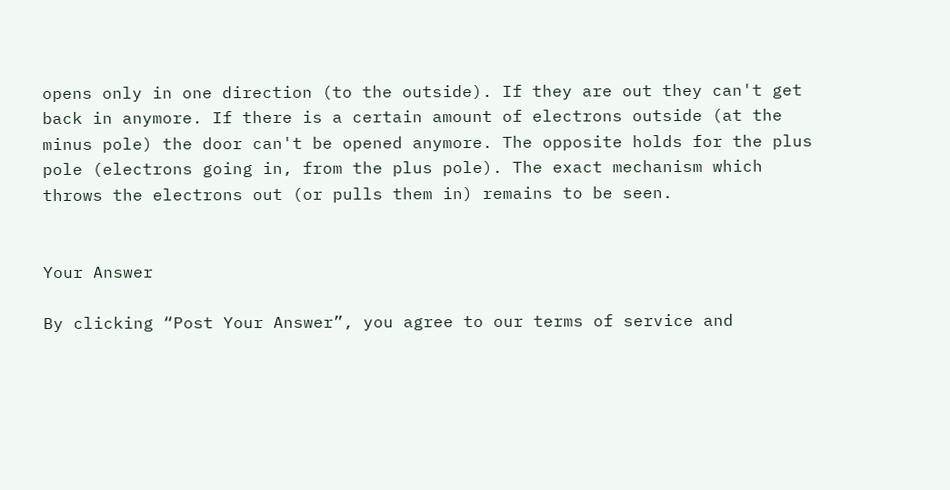opens only in one direction (to the outside). If they are out they can't get back in anymore. If there is a certain amount of electrons outside (at the minus pole) the door can't be opened anymore. The opposite holds for the plus pole (electrons going in, from the plus pole). The exact mechanism which throws the electrons out (or pulls them in) remains to be seen.


Your Answer

By clicking “Post Your Answer”, you agree to our terms of service and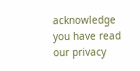acknowledge you have read our privacy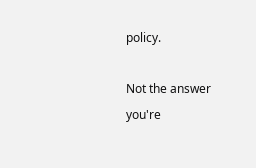policy.

Not the answer you're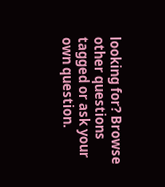looking for? Browse other questions tagged or ask your own question.